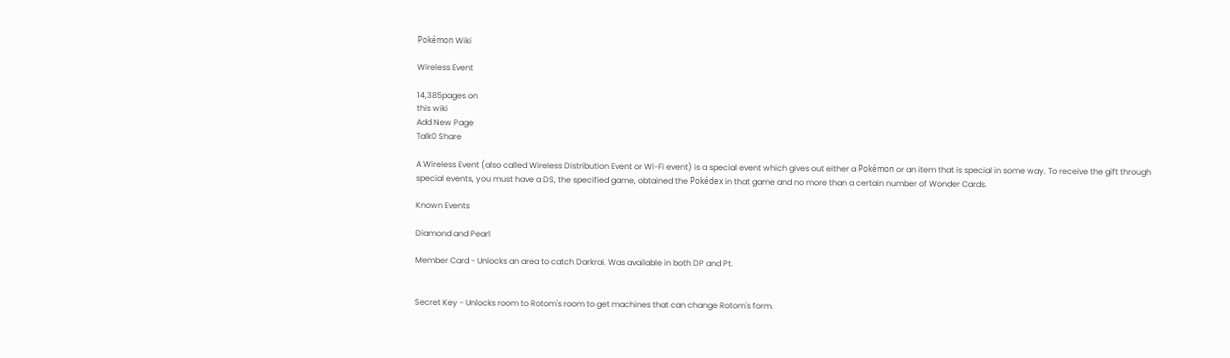Pokémon Wiki

Wireless Event

14,385pages on
this wiki
Add New Page
Talk0 Share

A Wireless Event (also called Wireless Distribution Event or Wi-Fi event) is a special event which gives out either a Pokémon or an item that is special in some way. To receive the gift through special events, you must have a DS, the specified game, obtained the Pokédex in that game and no more than a certain number of Wonder Cards.

Known Events

Diamond and Pearl

Member Card - Unlocks an area to catch Darkrai. Was available in both DP and Pt.


Secret Key - Unlocks room to Rotom's room to get machines that can change Rotom's form.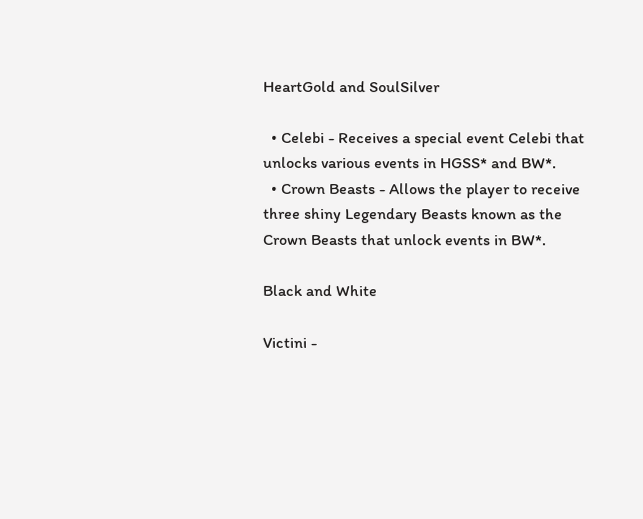HeartGold and SoulSilver

  • Celebi - Receives a special event Celebi that unlocks various events in HGSS* and BW*.
  • Crown Beasts - Allows the player to receive three shiny Legendary Beasts known as the Crown Beasts that unlock events in BW*.

Black and White

Victini -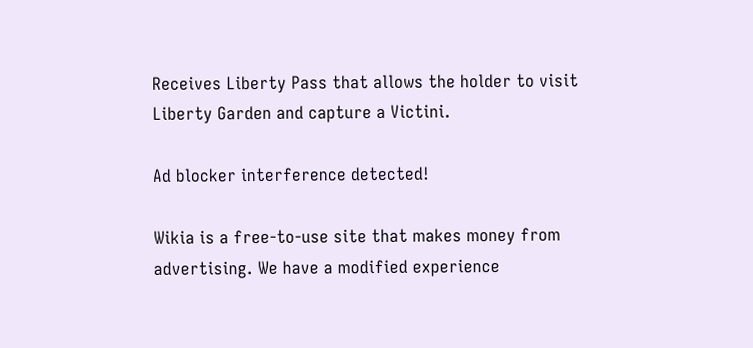Receives Liberty Pass that allows the holder to visit Liberty Garden and capture a Victini.

Ad blocker interference detected!

Wikia is a free-to-use site that makes money from advertising. We have a modified experience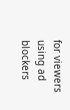for viewers using ad blockers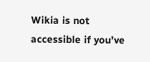Wikia is not accessible if you’ve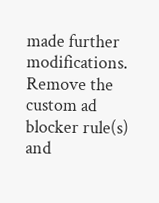made further modifications. Remove the custom ad blocker rule(s) and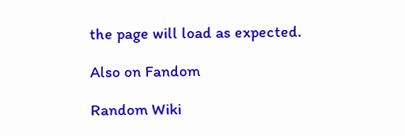the page will load as expected.

Also on Fandom

Random Wiki